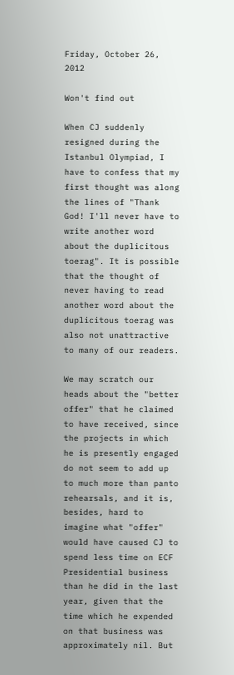Friday, October 26, 2012

Won't find out

When CJ suddenly resigned during the Istanbul Olympiad, I have to confess that my first thought was along the lines of "Thank God! I'll never have to write another word about the duplicitous toerag". It is possible that the thought of never having to read another word about the duplicitous toerag was also not unattractive to many of our readers.

We may scratch our heads about the "better offer" that he claimed to have received, since the projects in which he is presently engaged do not seem to add up to much more than panto rehearsals, and it is, besides, hard to imagine what "offer" would have caused CJ to spend less time on ECF Presidential business than he did in the last year, given that the time which he expended on that business was approximately nil. But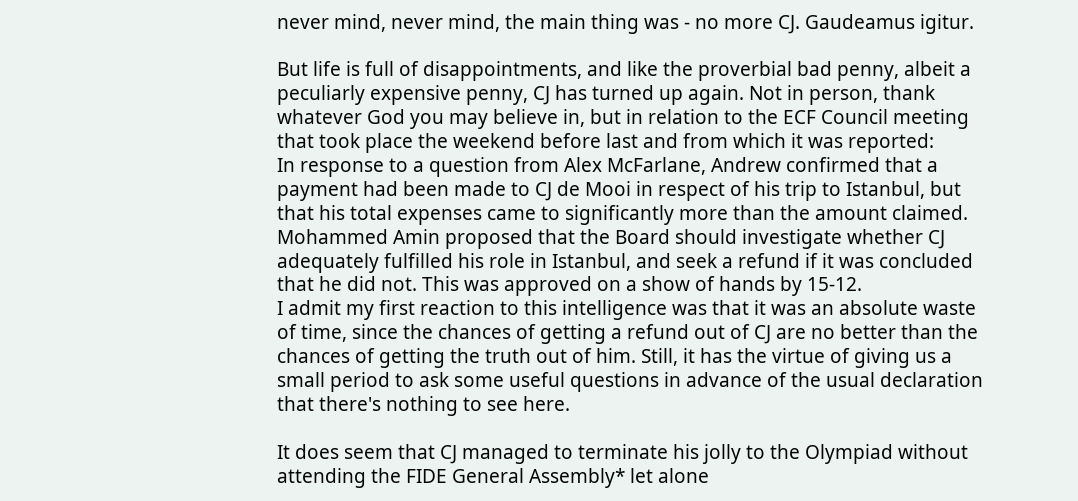never mind, never mind, the main thing was - no more CJ. Gaudeamus igitur.

But life is full of disappointments, and like the proverbial bad penny, albeit a peculiarly expensive penny, CJ has turned up again. Not in person, thank whatever God you may believe in, but in relation to the ECF Council meeting that took place the weekend before last and from which it was reported:
In response to a question from Alex McFarlane, Andrew confirmed that a payment had been made to CJ de Mooi in respect of his trip to Istanbul, but that his total expenses came to significantly more than the amount claimed. Mohammed Amin proposed that the Board should investigate whether CJ adequately fulfilled his role in Istanbul, and seek a refund if it was concluded that he did not. This was approved on a show of hands by 15-12.
I admit my first reaction to this intelligence was that it was an absolute waste of time, since the chances of getting a refund out of CJ are no better than the chances of getting the truth out of him. Still, it has the virtue of giving us a small period to ask some useful questions in advance of the usual declaration that there's nothing to see here.

It does seem that CJ managed to terminate his jolly to the Olympiad without attending the FIDE General Assembly* let alone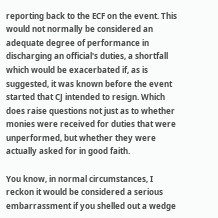reporting back to the ECF on the event. This would not normally be considered an adequate degree of performance in discharging an official's duties, a shortfall which would be exacerbated if, as is suggested, it was known before the event started that CJ intended to resign. Which does raise questions not just as to whether monies were received for duties that were unperformed, but whether they were actually asked for in good faith.

You know, in normal circumstances, I reckon it would be considered a serious embarrassment if you shelled out a wedge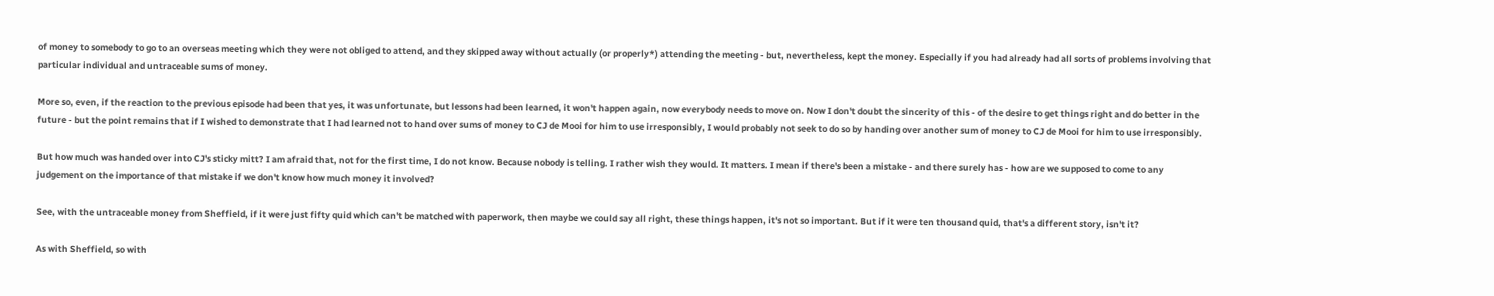of money to somebody to go to an overseas meeting which they were not obliged to attend, and they skipped away without actually (or properly*) attending the meeting - but, nevertheless, kept the money. Especially if you had already had all sorts of problems involving that particular individual and untraceable sums of money.

More so, even, if the reaction to the previous episode had been that yes, it was unfortunate, but lessons had been learned, it won't happen again, now everybody needs to move on. Now I don't doubt the sincerity of this - of the desire to get things right and do better in the future - but the point remains that if I wished to demonstrate that I had learned not to hand over sums of money to CJ de Mooi for him to use irresponsibly, I would probably not seek to do so by handing over another sum of money to CJ de Mooi for him to use irresponsibly.

But how much was handed over into CJ's sticky mitt? I am afraid that, not for the first time, I do not know. Because nobody is telling. I rather wish they would. It matters. I mean if there's been a mistake - and there surely has - how are we supposed to come to any judgement on the importance of that mistake if we don't know how much money it involved?

See, with the untraceable money from Sheffield, if it were just fifty quid which can't be matched with paperwork, then maybe we could say all right, these things happen, it's not so important. But if it were ten thousand quid, that's a different story, isn't it?

As with Sheffield, so with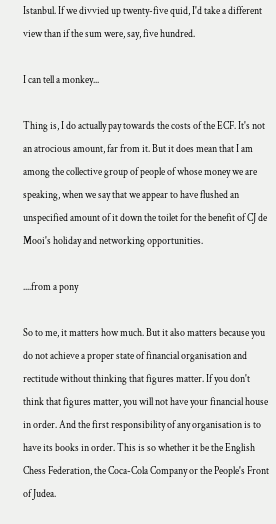Istanbul. If we divvied up twenty-five quid, I'd take a different view than if the sum were, say, five hundred.

I can tell a monkey...

Thing is, I do actually pay towards the costs of the ECF. It's not an atrocious amount, far from it. But it does mean that I am among the collective group of people of whose money we are speaking, when we say that we appear to have flushed an unspecified amount of it down the toilet for the benefit of CJ de Mooi's holiday and networking opportunities.

....from a pony

So to me, it matters how much. But it also matters because you do not achieve a proper state of financial organisation and rectitude without thinking that figures matter. If you don't think that figures matter, you will not have your financial house in order. And the first responsibility of any organisation is to have its books in order. This is so whether it be the English Chess Federation, the Coca-Cola Company or the People's Front of Judea.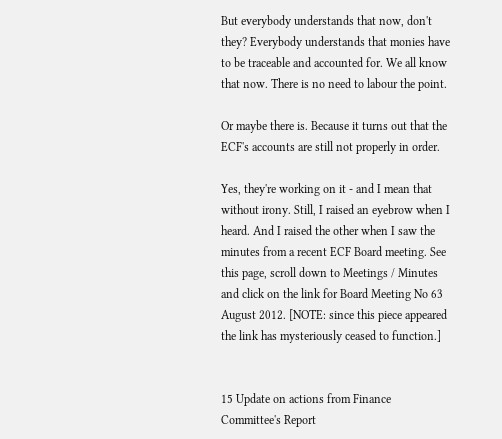But everybody understands that now, don't they? Everybody understands that monies have to be traceable and accounted for. We all know that now. There is no need to labour the point.

Or maybe there is. Because it turns out that the ECF's accounts are still not properly in order.

Yes, they're working on it - and I mean that without irony. Still, I raised an eyebrow when I heard. And I raised the other when I saw the minutes from a recent ECF Board meeting. See this page, scroll down to Meetings / Minutes and click on the link for Board Meeting No 63 August 2012. [NOTE: since this piece appeared the link has mysteriously ceased to function.]


15 Update on actions from Finance Committee's Report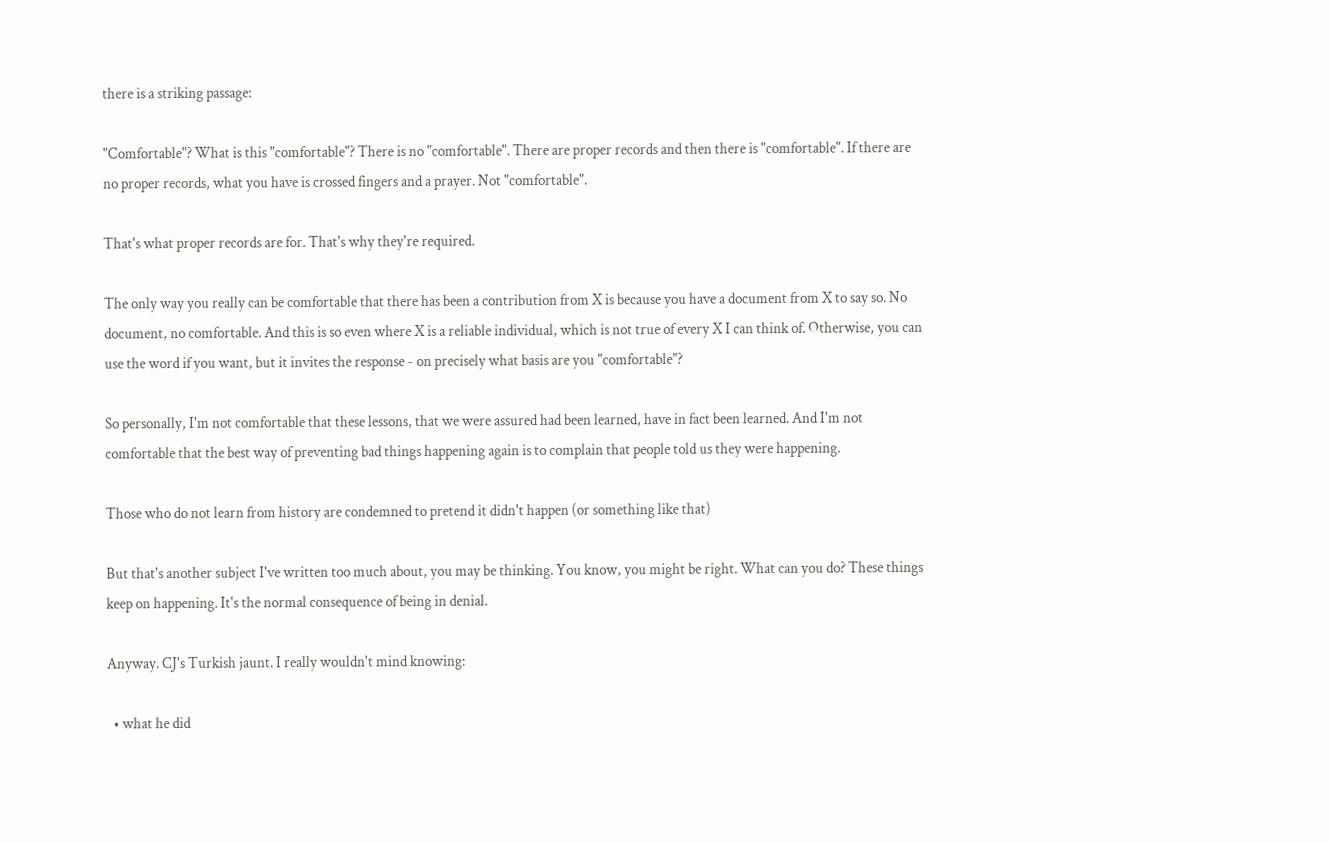there is a striking passage:

"Comfortable"? What is this "comfortable"? There is no "comfortable". There are proper records and then there is "comfortable". If there are no proper records, what you have is crossed fingers and a prayer. Not "comfortable".

That's what proper records are for. That's why they're required.

The only way you really can be comfortable that there has been a contribution from X is because you have a document from X to say so. No document, no comfortable. And this is so even where X is a reliable individual, which is not true of every X I can think of. Otherwise, you can use the word if you want, but it invites the response - on precisely what basis are you "comfortable"?

So personally, I'm not comfortable that these lessons, that we were assured had been learned, have in fact been learned. And I'm not comfortable that the best way of preventing bad things happening again is to complain that people told us they were happening.

Those who do not learn from history are condemned to pretend it didn't happen (or something like that)

But that's another subject I've written too much about, you may be thinking. You know, you might be right. What can you do? These things keep on happening. It's the normal consequence of being in denial.

Anyway. CJ's Turkish jaunt. I really wouldn't mind knowing:

  • what he did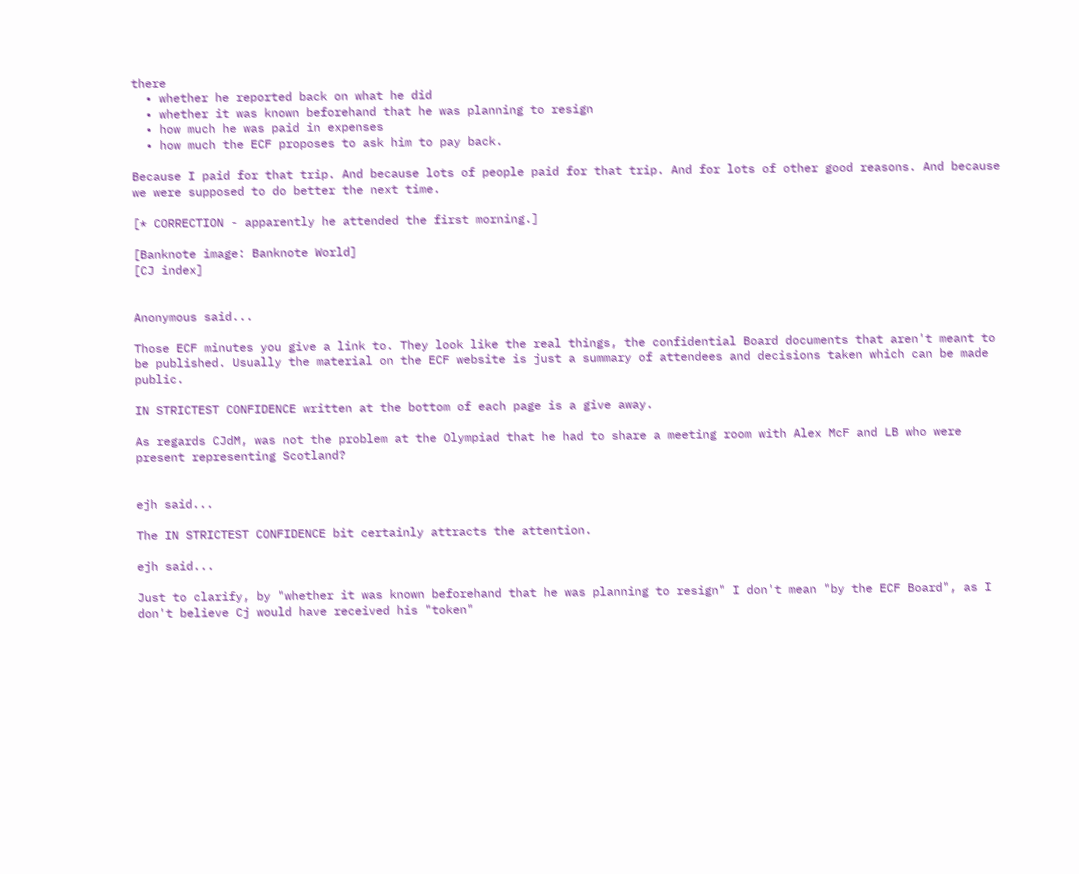there
  • whether he reported back on what he did
  • whether it was known beforehand that he was planning to resign
  • how much he was paid in expenses
  • how much the ECF proposes to ask him to pay back.

Because I paid for that trip. And because lots of people paid for that trip. And for lots of other good reasons. And because we were supposed to do better the next time.

[* CORRECTION - apparently he attended the first morning.]

[Banknote image: Banknote World]
[CJ index]


Anonymous said...

Those ECF minutes you give a link to. They look like the real things, the confidential Board documents that aren't meant to be published. Usually the material on the ECF website is just a summary of attendees and decisions taken which can be made public.

IN STRICTEST CONFIDENCE written at the bottom of each page is a give away.

As regards CJdM, was not the problem at the Olympiad that he had to share a meeting room with Alex McF and LB who were present representing Scotland?


ejh said...

The IN STRICTEST CONFIDENCE bit certainly attracts the attention.

ejh said...

Just to clarify, by "whether it was known beforehand that he was planning to resign" I don't mean "by the ECF Board", as I don't believe Cj would have received his "token"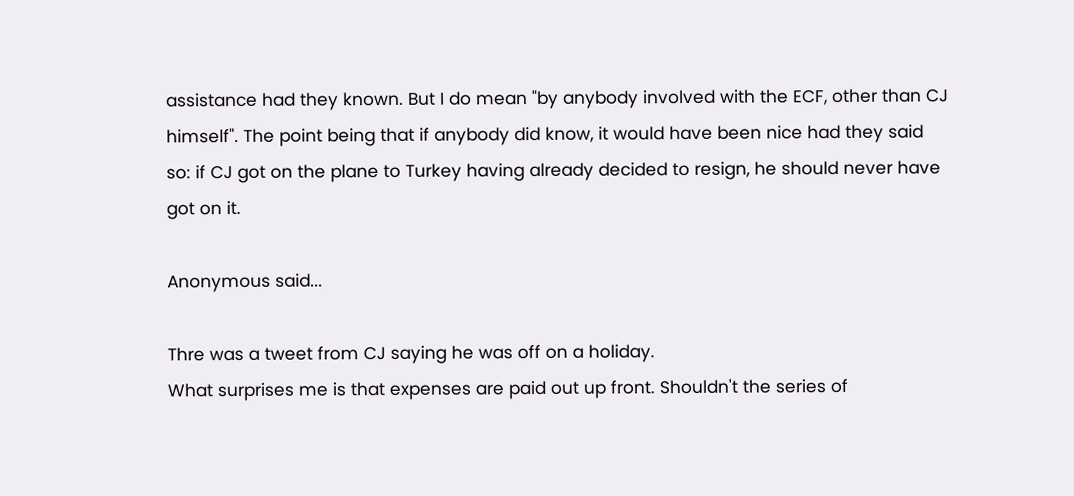assistance had they known. But I do mean "by anybody involved with the ECF, other than CJ himself". The point being that if anybody did know, it would have been nice had they said so: if CJ got on the plane to Turkey having already decided to resign, he should never have got on it.

Anonymous said...

Thre was a tweet from CJ saying he was off on a holiday.
What surprises me is that expenses are paid out up front. Shouldn't the series of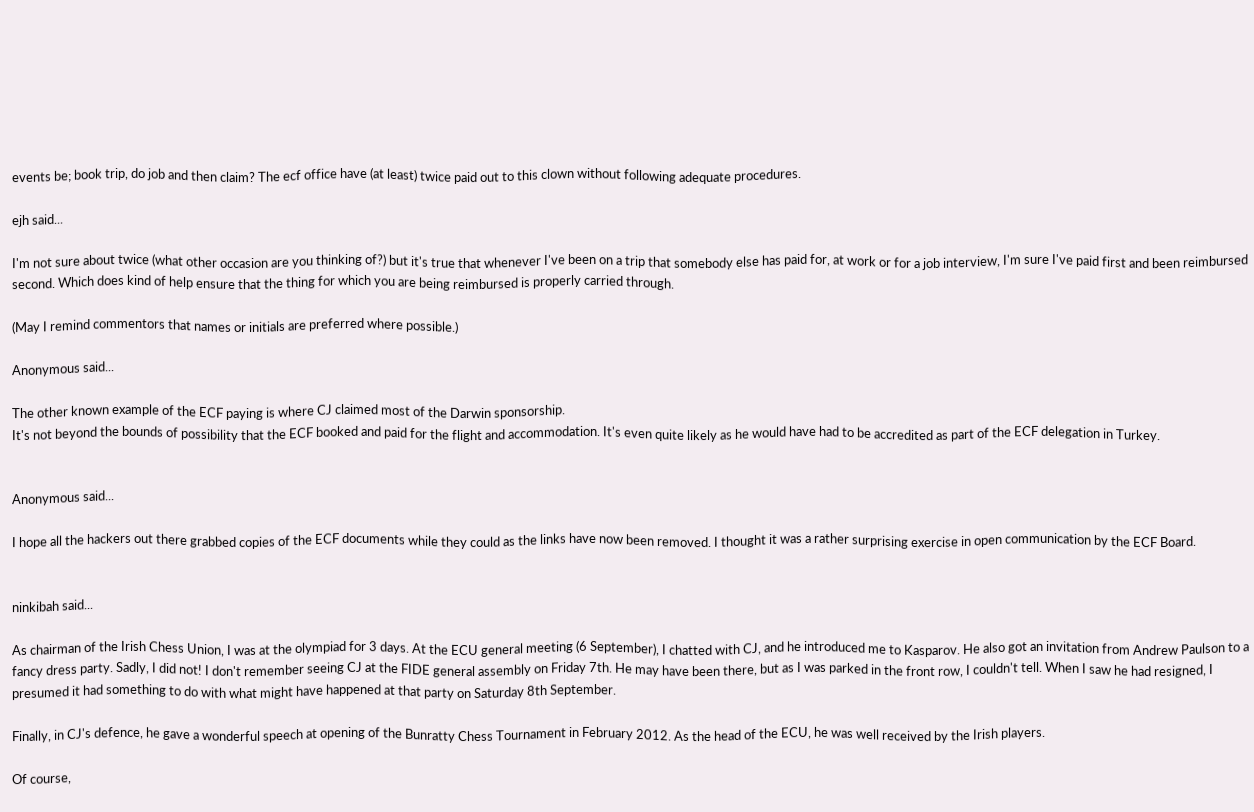events be; book trip, do job and then claim? The ecf office have (at least) twice paid out to this clown without following adequate procedures.

ejh said...

I'm not sure about twice (what other occasion are you thinking of?) but it's true that whenever I've been on a trip that somebody else has paid for, at work or for a job interview, I'm sure I've paid first and been reimbursed second. Which does kind of help ensure that the thing for which you are being reimbursed is properly carried through.

(May I remind commentors that names or initials are preferred where possible.)

Anonymous said...

The other known example of the ECF paying is where CJ claimed most of the Darwin sponsorship.
It's not beyond the bounds of possibility that the ECF booked and paid for the flight and accommodation. It's even quite likely as he would have had to be accredited as part of the ECF delegation in Turkey.


Anonymous said...

I hope all the hackers out there grabbed copies of the ECF documents while they could as the links have now been removed. I thought it was a rather surprising exercise in open communication by the ECF Board.


ninkibah said...

As chairman of the Irish Chess Union, I was at the olympiad for 3 days. At the ECU general meeting (6 September), I chatted with CJ, and he introduced me to Kasparov. He also got an invitation from Andrew Paulson to a fancy dress party. Sadly, I did not! I don't remember seeing CJ at the FIDE general assembly on Friday 7th. He may have been there, but as I was parked in the front row, I couldn't tell. When I saw he had resigned, I presumed it had something to do with what might have happened at that party on Saturday 8th September.

Finally, in CJ's defence, he gave a wonderful speech at opening of the Bunratty Chess Tournament in February 2012. As the head of the ECU, he was well received by the Irish players.

Of course,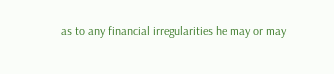as to any financial irregularities he may or may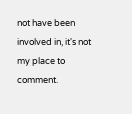not have been involved in, it's not my place to comment.